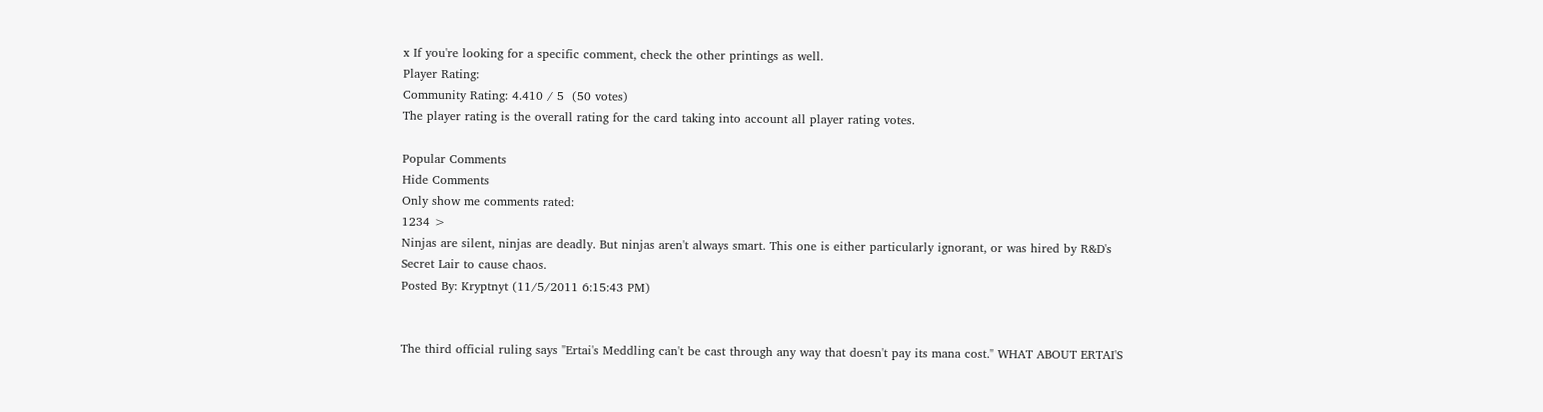x If you're looking for a specific comment, check the other printings as well.
Player Rating:
Community Rating: 4.410 / 5  (50 votes)
The player rating is the overall rating for the card taking into account all player rating votes.

Popular Comments
Hide Comments
Only show me comments rated:
1234 >
Ninjas are silent, ninjas are deadly. But ninjas aren't always smart. This one is either particularly ignorant, or was hired by R&D's Secret Lair to cause chaos.
Posted By: Kryptnyt (11/5/2011 6:15:43 PM)


The third official ruling says "Ertai's Meddling can't be cast through any way that doesn't pay its mana cost." WHAT ABOUT ERTAI'S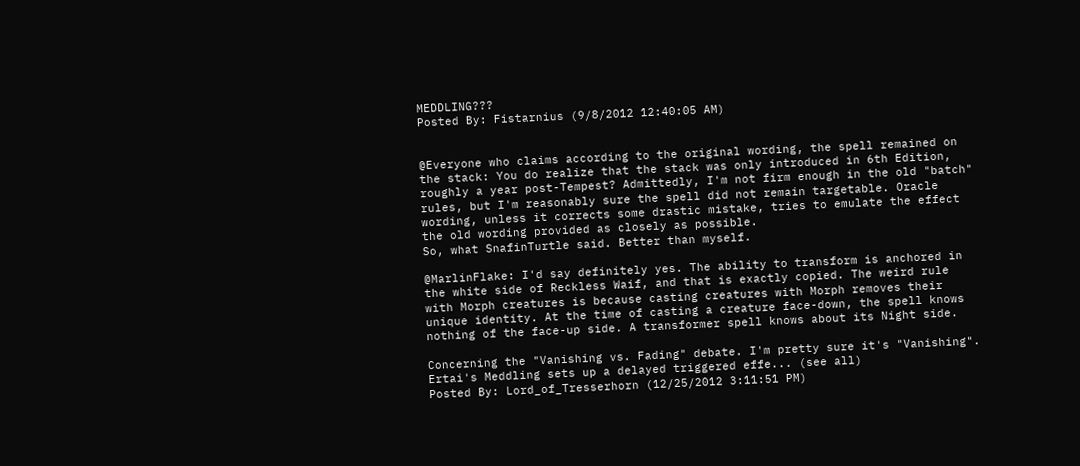MEDDLING???
Posted By: Fistarnius (9/8/2012 12:40:05 AM)


@Everyone who claims according to the original wording, the spell remained on the stack: You do realize that the stack was only introduced in 6th Edition, roughly a year post-Tempest? Admittedly, I'm not firm enough in the old "batch" rules, but I'm reasonably sure the spell did not remain targetable. Oracle wording, unless it corrects some drastic mistake, tries to emulate the effect the old wording provided as closely as possible.
So, what SnafinTurtle said. Better than myself.

@MarlinFlake: I'd say definitely yes. The ability to transform is anchored in the white side of Reckless Waif, and that is exactly copied. The weird rule with Morph creatures is because casting creatures with Morph removes their unique identity. At the time of casting a creature face-down, the spell knows nothing of the face-up side. A transformer spell knows about its Night side.

Concerning the "Vanishing vs. Fading" debate. I'm pretty sure it's "Vanishing". Ertai's Meddling sets up a delayed triggered effe... (see all)
Posted By: Lord_of_Tresserhorn (12/25/2012 3:11:51 PM)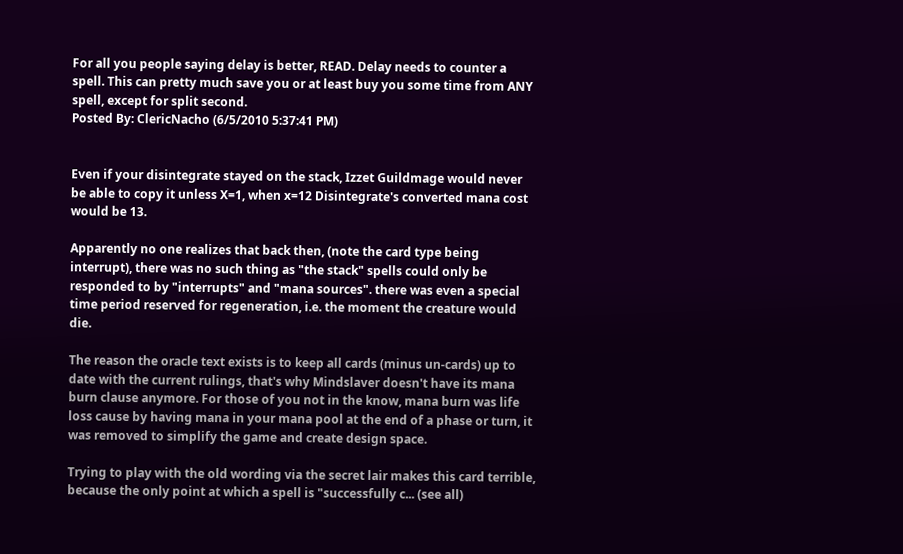For all you people saying delay is better, READ. Delay needs to counter a spell. This can pretty much save you or at least buy you some time from ANY spell, except for split second.
Posted By: ClericNacho (6/5/2010 5:37:41 PM)


Even if your disintegrate stayed on the stack, Izzet Guildmage would never be able to copy it unless X=1, when x=12 Disintegrate's converted mana cost would be 13.

Apparently no one realizes that back then, (note the card type being interrupt), there was no such thing as "the stack" spells could only be responded to by "interrupts" and "mana sources". there was even a special time period reserved for regeneration, i.e. the moment the creature would die.

The reason the oracle text exists is to keep all cards (minus un-cards) up to date with the current rulings, that's why Mindslaver doesn't have its mana burn clause anymore. For those of you not in the know, mana burn was life loss cause by having mana in your mana pool at the end of a phase or turn, it was removed to simplify the game and create design space.

Trying to play with the old wording via the secret lair makes this card terrible, because the only point at which a spell is "successfully c... (see all)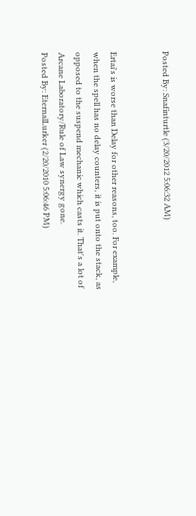Posted By: Snafinturtle (3/20/2012 5:06:32 AM)


Ertai's is worse than Delay for other reasons, too. For example, when the spell has no delay counters, it is put onto the stack, as opposed to the suspend mechanic which casts it. That's a lot of Arcane Laboratory/Rule of Law synergy gone.
Posted By: EternalLurker (2/20/2010 5:06:46 PM)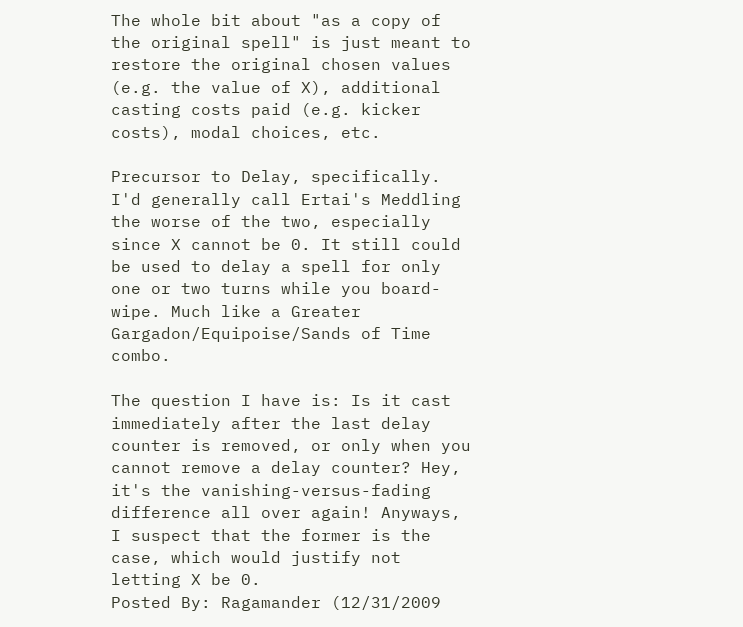The whole bit about "as a copy of the original spell" is just meant to restore the original chosen values (e.g. the value of X), additional casting costs paid (e.g. kicker costs), modal choices, etc.

Precursor to Delay, specifically. I'd generally call Ertai's Meddling the worse of the two, especially since X cannot be 0. It still could be used to delay a spell for only one or two turns while you board-wipe. Much like a Greater Gargadon/Equipoise/Sands of Time combo.

The question I have is: Is it cast immediately after the last delay counter is removed, or only when you cannot remove a delay counter? Hey, it's the vanishing-versus-fading difference all over again! Anyways, I suspect that the former is the case, which would justify not letting X be 0.
Posted By: Ragamander (12/31/2009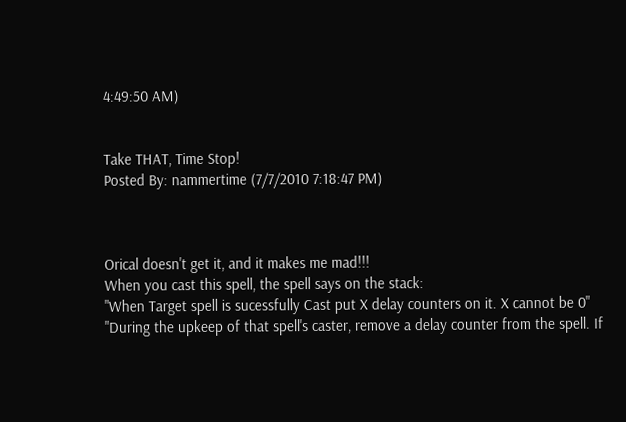4:49:50 AM)


Take THAT, Time Stop!
Posted By: nammertime (7/7/2010 7:18:47 PM)



Orical doesn't get it, and it makes me mad!!!
When you cast this spell, the spell says on the stack:
"When Target spell is sucessfully Cast put X delay counters on it. X cannot be 0"
"During the upkeep of that spell's caster, remove a delay counter from the spell. If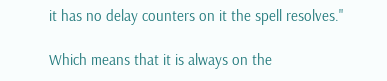it has no delay counters on it the spell resolves."

Which means that it is always on the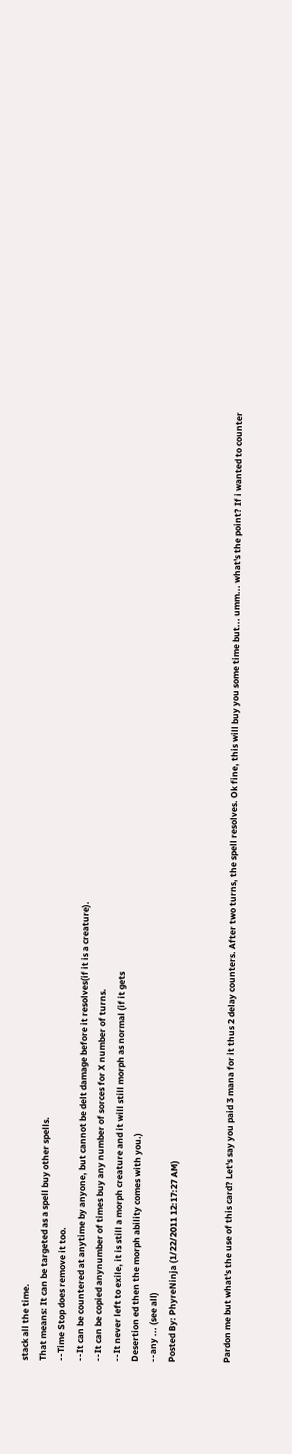stack all the time.
That means: It can be targeted as a spell buy other spells.
--Time Stop does remove it too.
--It can be countered at anytime by anyone, but cannot be delt damage before it resolves(if it is a creature).
--It can be copied anynumber of times buy any number of sorces for X number of turns.
--It never left to exile, it is still a morph creature and it will still morph as normal (if it gets
Desertion ed then the morph ability comes with you.)
--any ... (see all)
Posted By: PhyreNinja (1/22/2011 12:17:27 AM)


Pardon me but what's the use of this card? Let's say you paid 3 mana for it thus 2 delay counters. After two turns, the spell resolves. Ok fine, this will buy you some time but... umm... what's the point? If i wanted to counter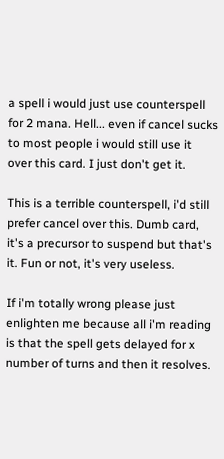a spell i would just use counterspell for 2 mana. Hell... even if cancel sucks to most people i would still use it over this card. I just don't get it.

This is a terrible counterspell, i'd still prefer cancel over this. Dumb card, it's a precursor to suspend but that's it. Fun or not, it's very useless.

If i'm totally wrong please just enlighten me because all i'm reading is that the spell gets delayed for x number of turns and then it resolves.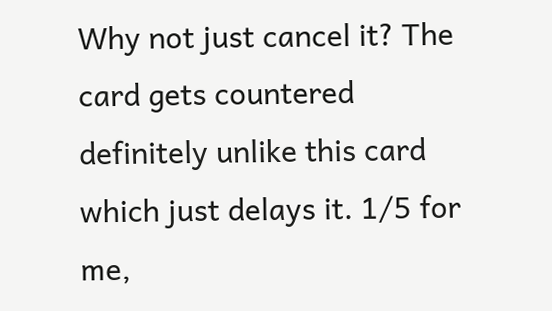Why not just cancel it? The card gets countered definitely unlike this card which just delays it. 1/5 for me,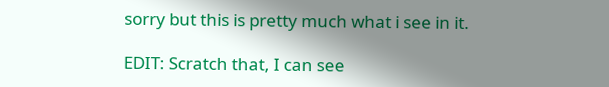sorry but this is pretty much what i see in it.

EDIT: Scratch that, I can see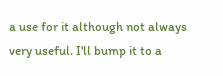a use for it although not always very useful. I'll bump it to a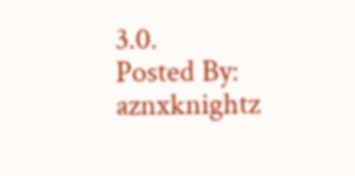3.0.
Posted By: aznxknightz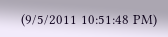(9/5/2011 10:51:48 PM)